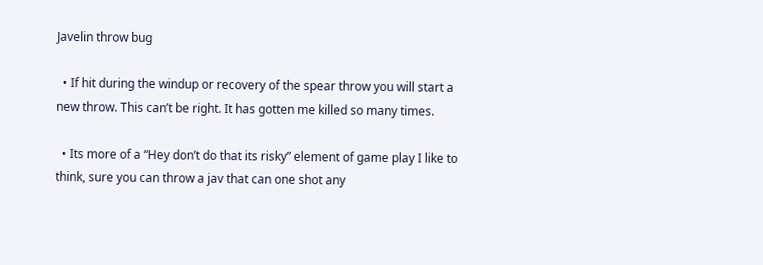Javelin throw bug

  • If hit during the windup or recovery of the spear throw you will start a new throw. This can’t be right. It has gotten me killed so many times.

  • Its more of a “Hey don’t do that its risky” element of game play I like to think, sure you can throw a jav that can one shot any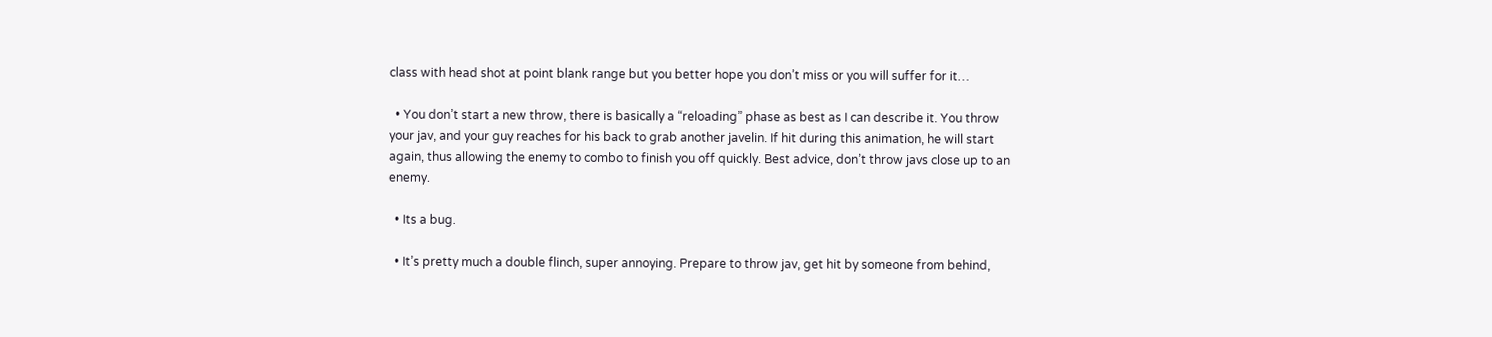class with head shot at point blank range but you better hope you don’t miss or you will suffer for it…

  • You don’t start a new throw, there is basically a “reloading” phase as best as I can describe it. You throw your jav, and your guy reaches for his back to grab another javelin. If hit during this animation, he will start again, thus allowing the enemy to combo to finish you off quickly. Best advice, don’t throw javs close up to an enemy.

  • Its a bug.

  • It’s pretty much a double flinch, super annoying. Prepare to throw jav, get hit by someone from behind,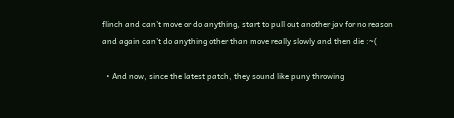flinch and can’t move or do anything, start to pull out another jav for no reason and again can’t do anything other than move really slowly and then die :~(

  • And now, since the latest patch, they sound like puny throwing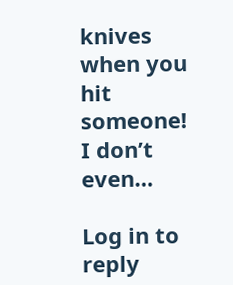knives when you hit someone! I don’t even…

Log in to reply